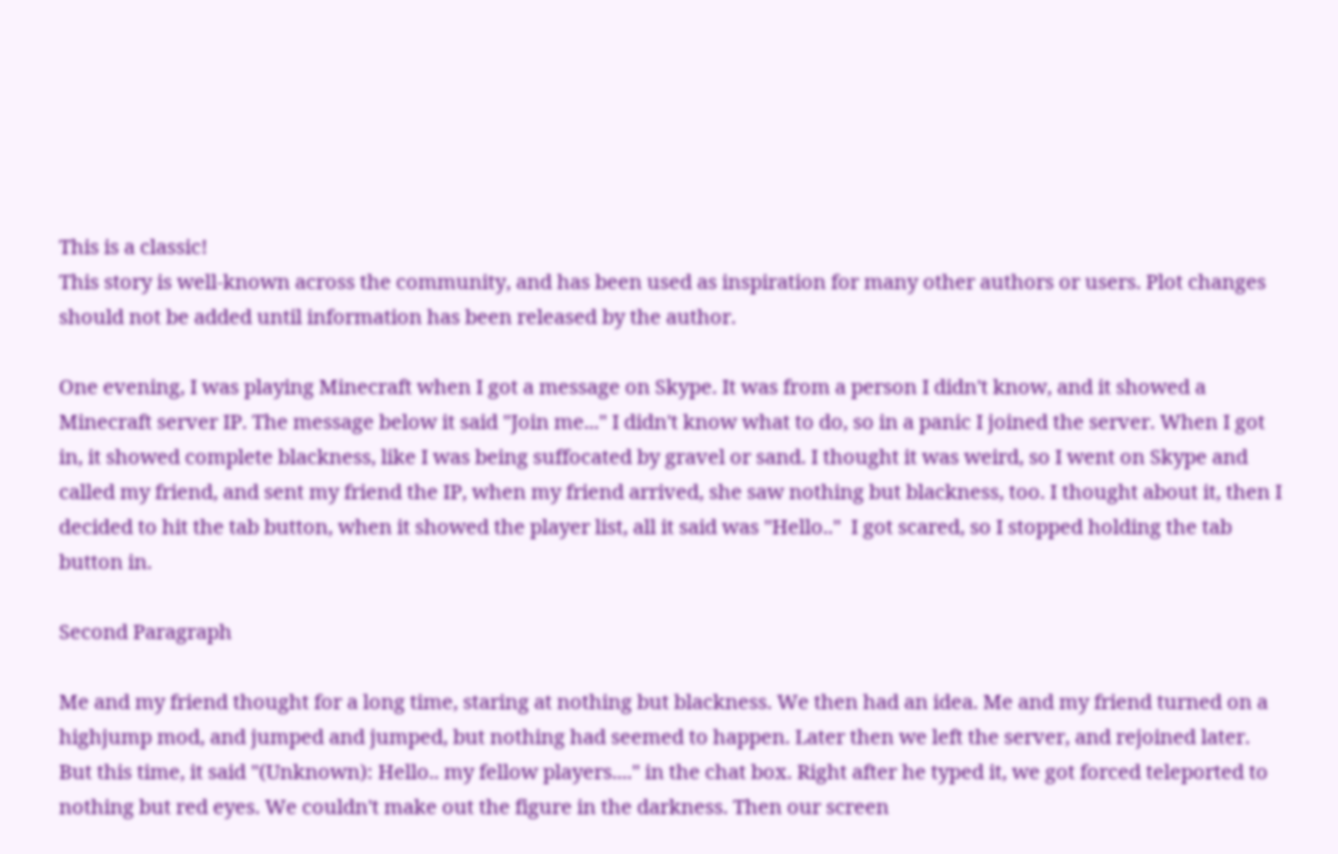This is a classic!
This story is well-known across the community, and has been used as inspiration for many other authors or users. Plot changes should not be added until information has been released by the author.

One evening, I was playing Minecraft when I got a message on Skype. It was from a person I didn't know, and it showed a Minecraft server IP. The message below it said "Join me..." I didn't know what to do, so in a panic I joined the server. When I got in, it showed complete blackness, like I was being suffocated by gravel or sand. I thought it was weird, so I went on Skype and called my friend, and sent my friend the IP, when my friend arrived, she saw nothing but blackness, too. I thought about it, then I decided to hit the tab button, when it showed the player list, all it said was "Hello.."  I got scared, so I stopped holding the tab button in.

Second Paragraph

Me and my friend thought for a long time, staring at nothing but blackness. We then had an idea. Me and my friend turned on a highjump mod, and jumped and jumped, but nothing had seemed to happen. Later then we left the server, and rejoined later. But this time, it said "(Unknown): Hello.. my fellow players...." in the chat box. Right after he typed it, we got forced teleported to nothing but red eyes. We couldn't make out the figure in the darkness. Then our screen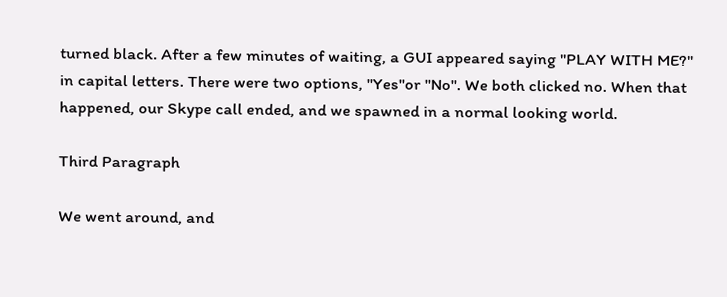turned black. After a few minutes of waiting, a GUI appeared saying "PLAY WITH ME?" in capital letters. There were two options, "Yes"or "No". We both clicked no. When that happened, our Skype call ended, and we spawned in a normal looking world.

Third Paragraph

We went around, and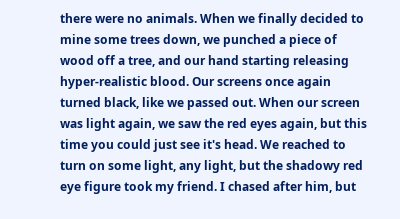there were no animals. When we finally decided to mine some trees down, we punched a piece of wood off a tree, and our hand starting releasing hyper-realistic blood. Our screens once again turned black, like we passed out. When our screen was light again, we saw the red eyes again, but this time you could just see it's head. We reached to turn on some light, any light, but the shadowy red eye figure took my friend. I chased after him, but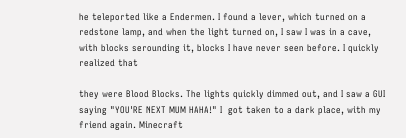he teleported like a Endermen. I found a lever, which turned on a redstone lamp, and when the light turned on, I saw I was in a cave, with blocks serounding it, blocks I have never seen before. I quickly realized that

they were Blood Blocks. The lights quickly dimmed out, and I saw a GUI saying "YOU'RE NEXT MUM HAHA!" I  got taken to a dark place, with my friend again. Minecraft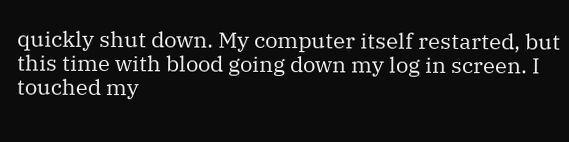quickly shut down. My computer itself restarted, but this time with blood going down my log in screen. I touched my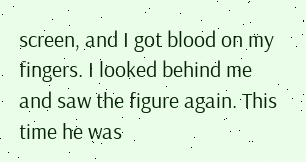screen, and I got blood on my fingers. I looked behind me and saw the figure again. This time he was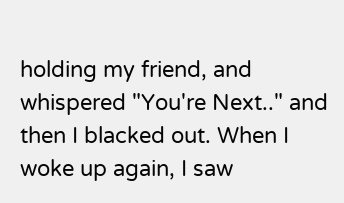holding my friend, and whispered "You're Next.." and then I blacked out. When I woke up again, I saw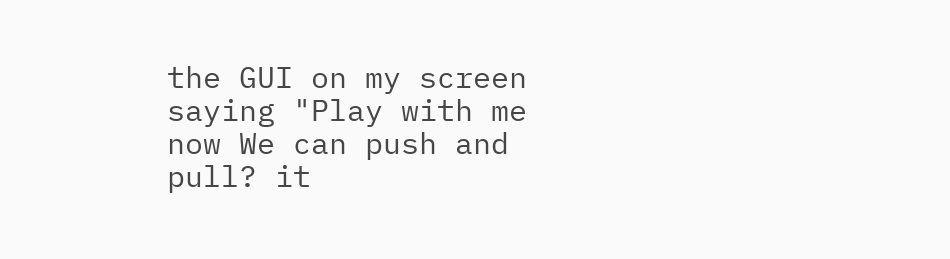the GUI on my screen saying "Play with me now We can push and pull? it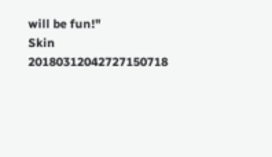will be fun!"
Skin 20180312042727150718